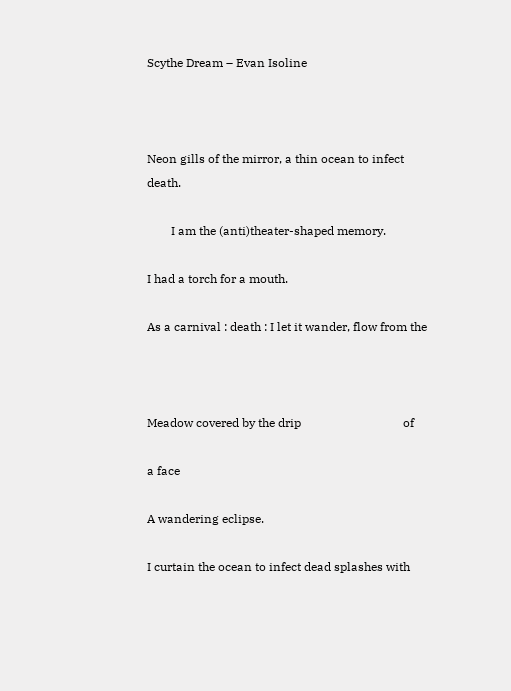Scythe Dream – Evan Isoline



Neon gills of the mirror, a thin ocean to infect death.

        I am the (anti)theater-shaped memory.

I had a torch for a mouth.

As a carnival : death : I let it wander, flow from the



Meadow covered by the drip                                  of

a face

A wandering eclipse.

I curtain the ocean to infect dead splashes with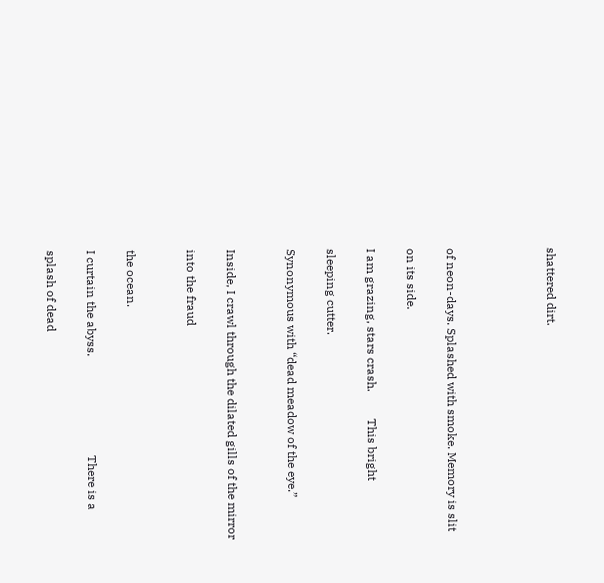shattered dirt.




of neon-days. Splashed with smoke. Memory is slit

on its side.

I am grazing, stars crash.         This bright

sleeping cutter.

Synonymous with “dead meadow of the eye.”


Inside, I crawl through the dilated gills of the mirror

into the fraud


the ocean.

I curtain the abyss.                                 There is a

splash of dead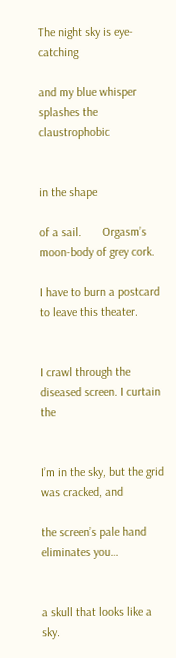The night sky is eye-catching

and my blue whisper splashes the claustrophobic


in the shape

of a sail.       Orgasm’s moon-body of grey cork.

I have to burn a postcard to leave this theater.


I crawl through the diseased screen. I curtain the


I’m in the sky, but the grid was cracked, and

the screen’s pale hand eliminates you…


a skull that looks like a sky.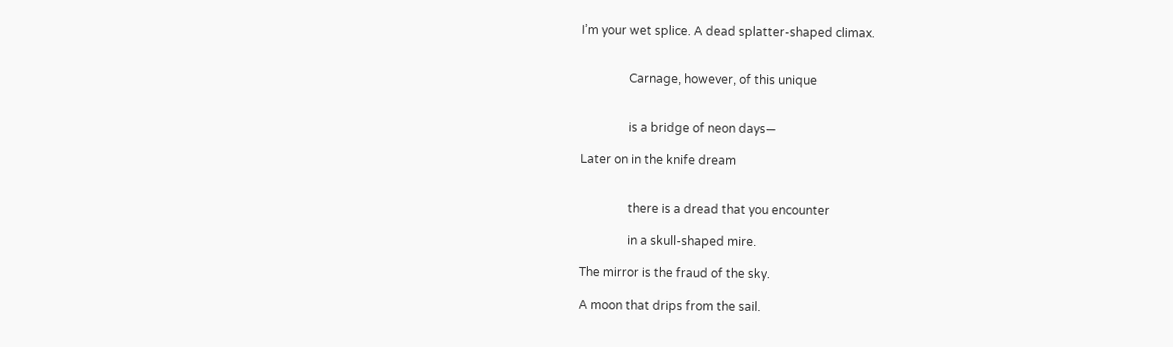I’m your wet splice. A dead splatter-shaped climax.


                Carnage, however, of this unique


                is a bridge of neon days—

Later on in the knife dream


                there is a dread that you encounter

                in a skull-shaped mire.

The mirror is the fraud of the sky.

A moon that drips from the sail.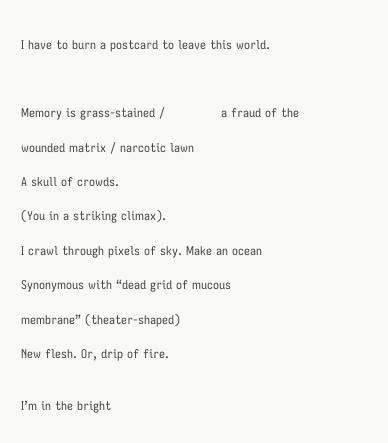I have to burn a postcard to leave this world.



Memory is grass-stained /              a fraud of the

wounded matrix / narcotic lawn

A skull of crowds.

(You in a striking climax).

I crawl through pixels of sky. Make an ocean

Synonymous with “dead grid of mucous

membrane” (theater-shaped)

New flesh. Or, drip of fire.


I’m in the bright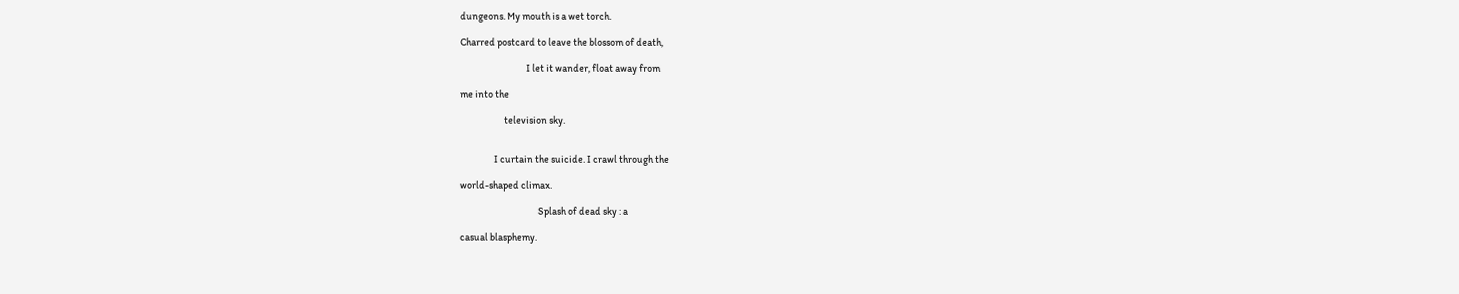dungeons. My mouth is a wet torch.

Charred postcard to leave the blossom of death,

                                 I let it wander, float away from

me into the

                      television sky.


                 I curtain the suicide. I crawl through the

world-shaped climax.

                                       Splash of dead sky : a

casual blasphemy.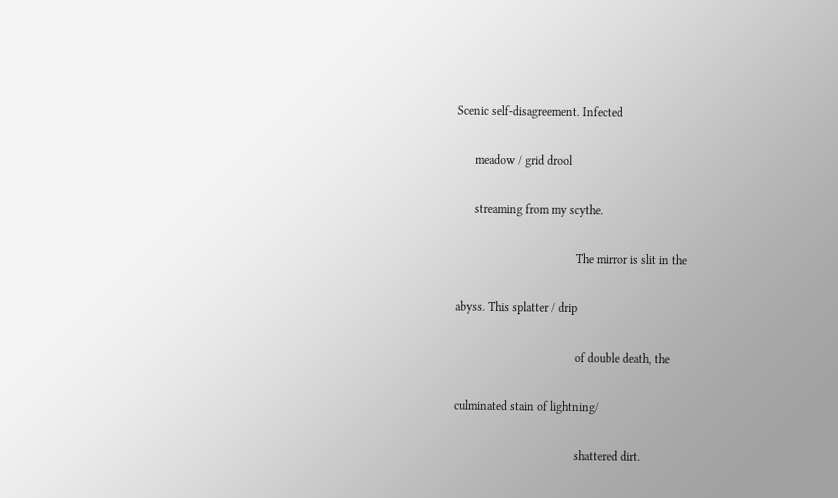Scenic self-disagreement. Infected

      meadow / grid drool

      streaming from my scythe.

                                        The mirror is slit in the

abyss. This splatter / drip

                                        of double death, the

culminated stain of lightning/

                                        shattered dirt.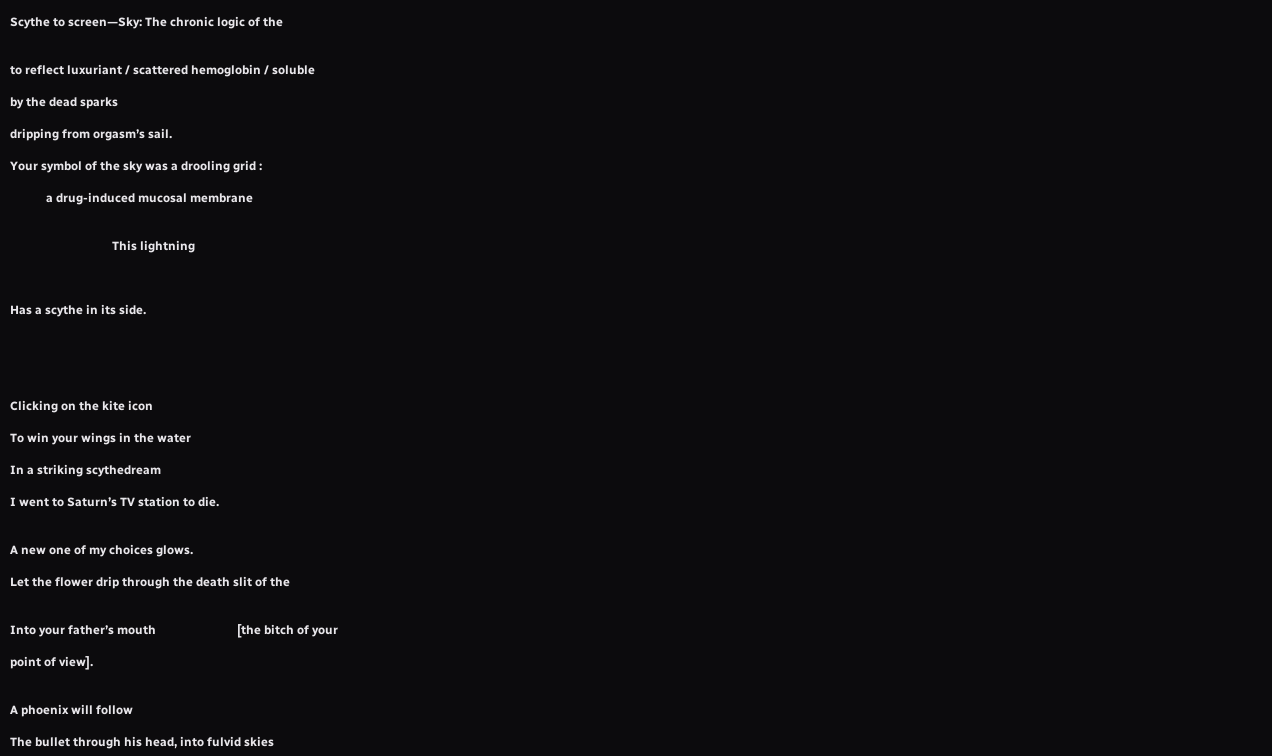Scythe to screen—Sky: The chronic logic of the


to reflect luxuriant / scattered hemoglobin / soluble

by the dead sparks

dripping from orgasm’s sail.

Your symbol of the sky was a drooling grid :

            a drug-induced mucosal membrane


                                  This lightning



Has a scythe in its side.





Clicking on the kite icon

To win your wings in the water

In a striking scythedream

I went to Saturn’s TV station to die.


A new one of my choices glows.

Let the flower drip through the death slit of the


Into your father’s mouth                           [the bitch of your

point of view].


A phoenix will follow

The bullet through his head, into fulvid skies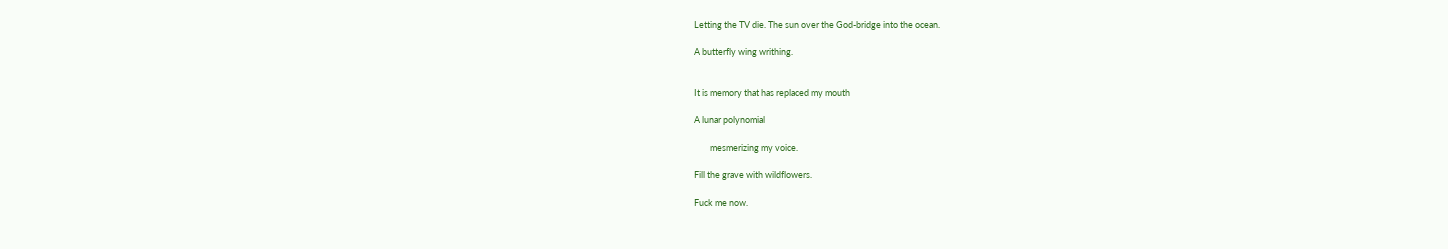Letting the TV die. The sun over the God-bridge into the ocean.

A butterfly wing writhing.


It is memory that has replaced my mouth

A lunar polynomial

        mesmerizing my voice.

Fill the grave with wildflowers.

Fuck me now.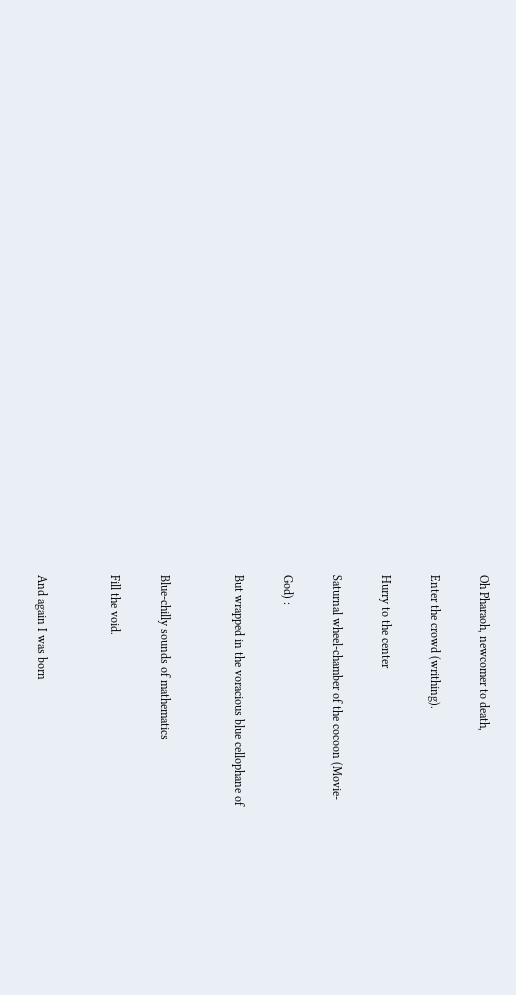Oh Pharaoh, newcomer to death,

Enter the crowd (writhing).

Hurry to the center

Saturnal wheel-chamber of the cocoon (Movie-

God) :

But wrapped in the voracious blue cellophane of


Blue-chilly sounds of mathematics

Fill the void.


And again I was born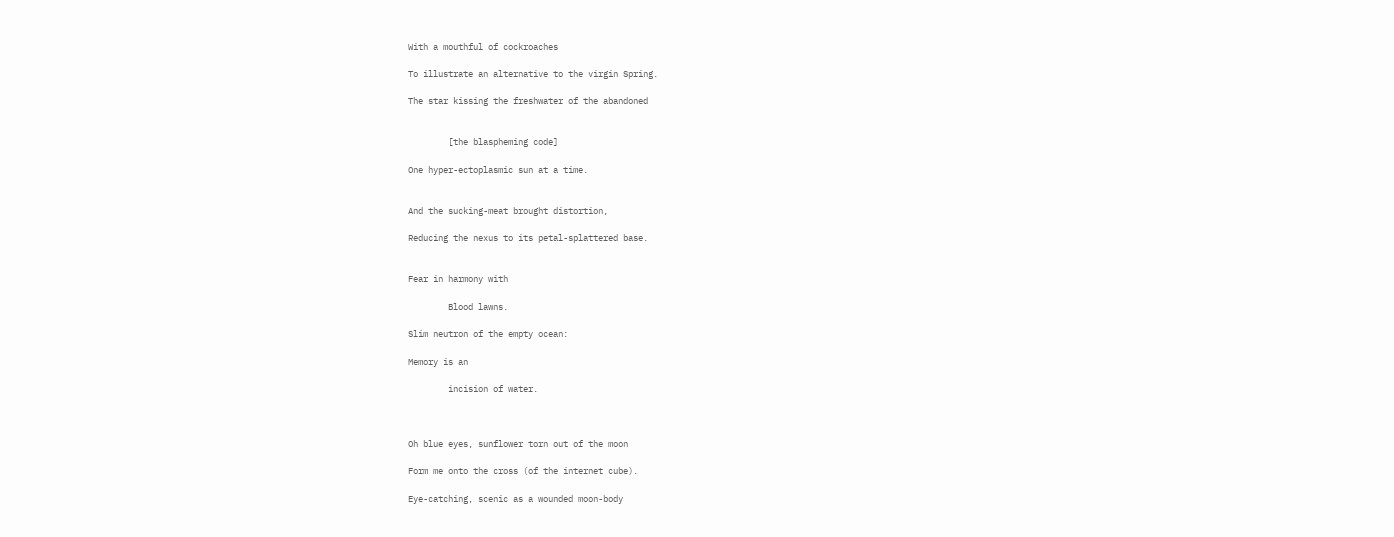With a mouthful of cockroaches

To illustrate an alternative to the virgin Spring.

The star kissing the freshwater of the abandoned


        [the blaspheming code]

One hyper-ectoplasmic sun at a time.


And the sucking-meat brought distortion,

Reducing the nexus to its petal-splattered base.


Fear in harmony with

        Blood lawns.

Slim neutron of the empty ocean:

Memory is an

        incision of water.



Oh blue eyes, sunflower torn out of the moon

Form me onto the cross (of the internet cube).

Eye-catching, scenic as a wounded moon-body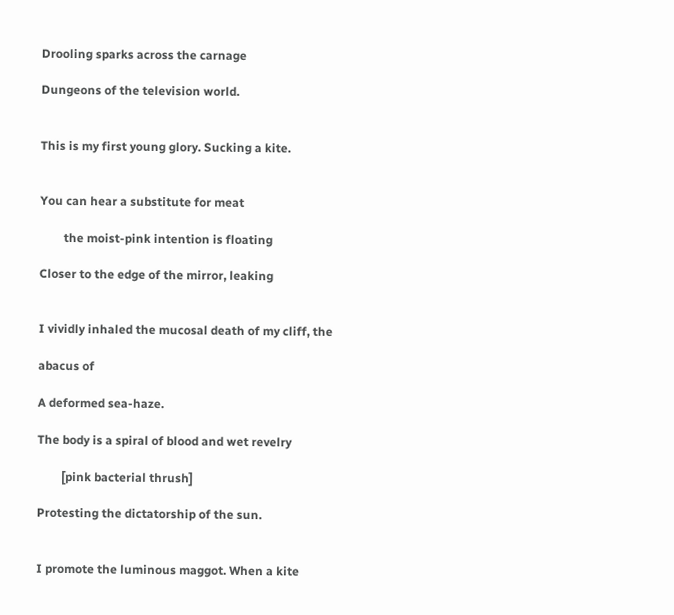Drooling sparks across the carnage

Dungeons of the television world.


This is my first young glory. Sucking a kite.


You can hear a substitute for meat

        the moist-pink intention is floating

Closer to the edge of the mirror, leaking


I vividly inhaled the mucosal death of my cliff, the

abacus of

A deformed sea-haze.

The body is a spiral of blood and wet revelry

        [pink bacterial thrush]

Protesting the dictatorship of the sun.


I promote the luminous maggot. When a kite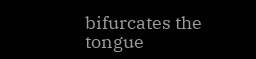bifurcates the tongue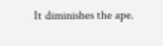It diminishes the ape.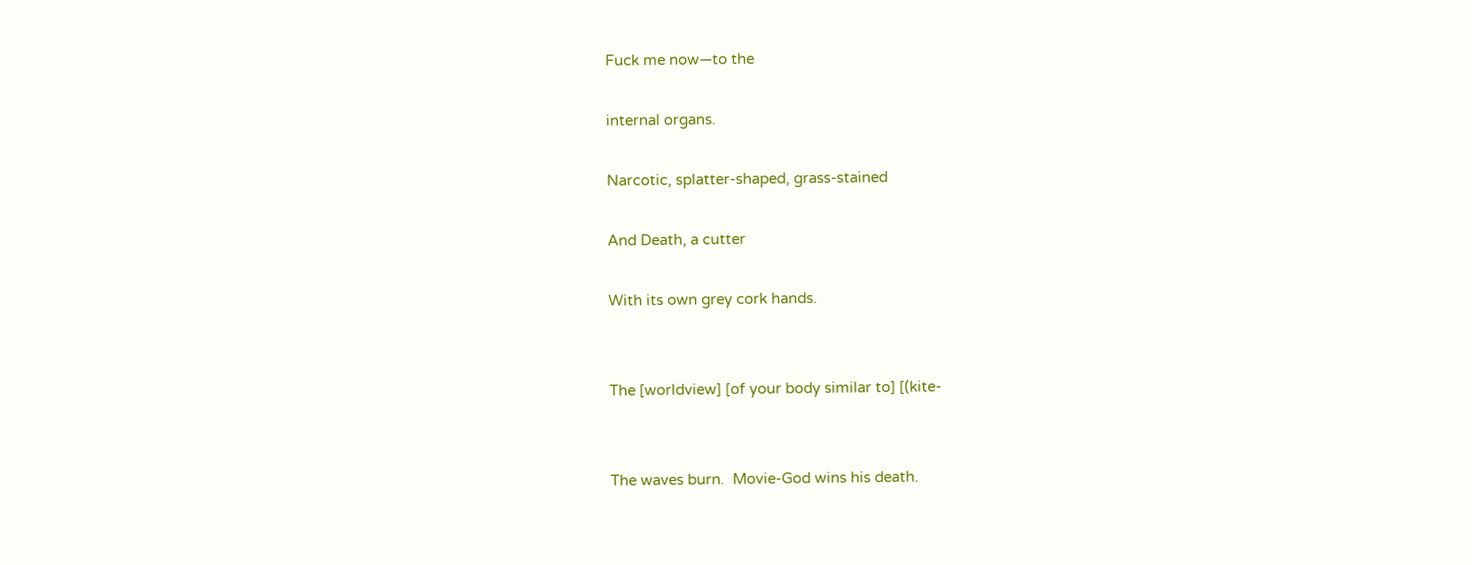Fuck me now—to the

internal organs.

Narcotic, splatter-shaped, grass-stained

And Death, a cutter

With its own grey cork hands.


The [worldview] [of your body similar to] [(kite-


The waves burn.  Movie-God wins his death.